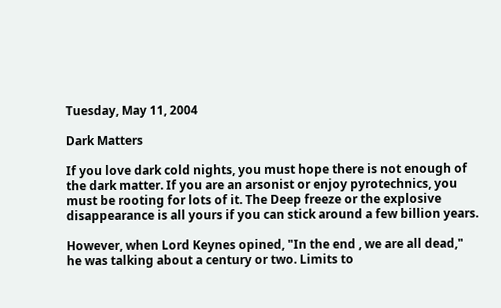Tuesday, May 11, 2004

Dark Matters

If you love dark cold nights, you must hope there is not enough of the dark matter. If you are an arsonist or enjoy pyrotechnics, you must be rooting for lots of it. The Deep freeze or the explosive disappearance is all yours if you can stick around a few billion years.

However, when Lord Keynes opined, "In the end , we are all dead," he was talking about a century or two. Limits to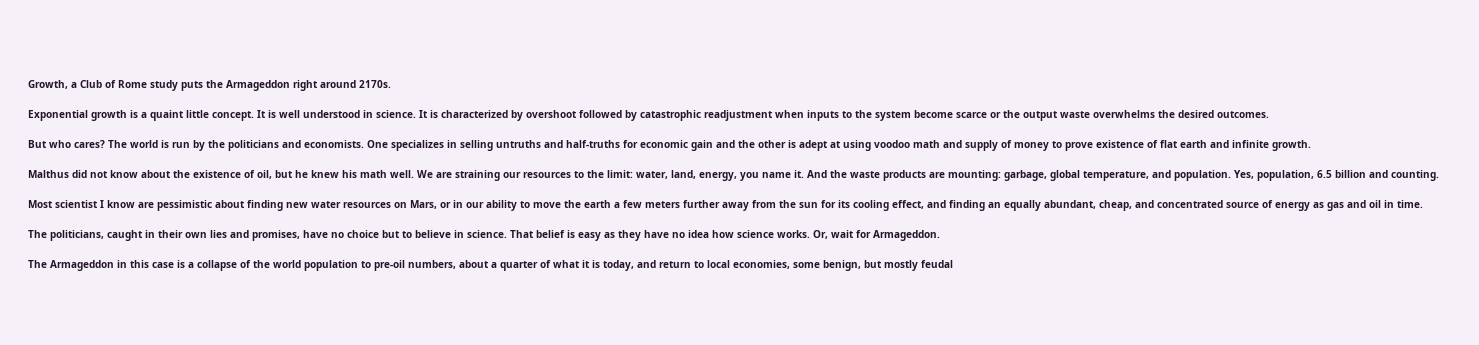Growth, a Club of Rome study puts the Armageddon right around 2170s.

Exponential growth is a quaint little concept. It is well understood in science. It is characterized by overshoot followed by catastrophic readjustment when inputs to the system become scarce or the output waste overwhelms the desired outcomes.

But who cares? The world is run by the politicians and economists. One specializes in selling untruths and half-truths for economic gain and the other is adept at using voodoo math and supply of money to prove existence of flat earth and infinite growth.

Malthus did not know about the existence of oil, but he knew his math well. We are straining our resources to the limit: water, land, energy, you name it. And the waste products are mounting: garbage, global temperature, and population. Yes, population, 6.5 billion and counting.

Most scientist I know are pessimistic about finding new water resources on Mars, or in our ability to move the earth a few meters further away from the sun for its cooling effect, and finding an equally abundant, cheap, and concentrated source of energy as gas and oil in time.

The politicians, caught in their own lies and promises, have no choice but to believe in science. That belief is easy as they have no idea how science works. Or, wait for Armageddon.

The Armageddon in this case is a collapse of the world population to pre-oil numbers, about a quarter of what it is today, and return to local economies, some benign, but mostly feudal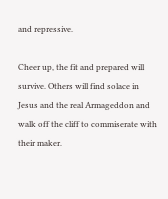and repressive.

Cheer up, the fit and prepared will survive. Others will find solace in Jesus and the real Armageddon and walk off the cliff to commiserate with their maker.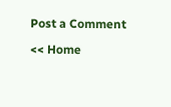Post a Comment

<< Home